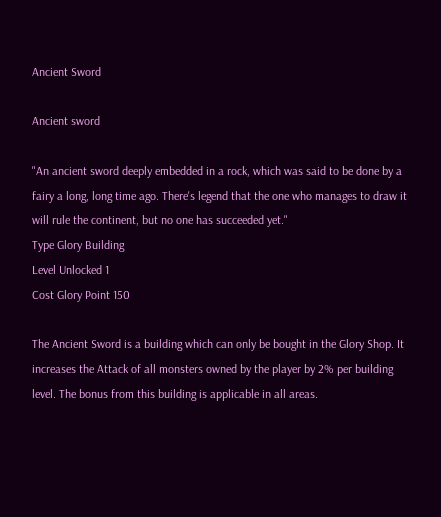Ancient Sword

Ancient sword

"An ancient sword deeply embedded in a rock, which was said to be done by a fairy a long, long time ago. There's legend that the one who manages to draw it will rule the continent, but no one has succeeded yet."
Type Glory Building
Level Unlocked 1
Cost Glory Point 150

The Ancient Sword is a building which can only be bought in the Glory Shop. It increases the Attack of all monsters owned by the player by 2% per building level. The bonus from this building is applicable in all areas.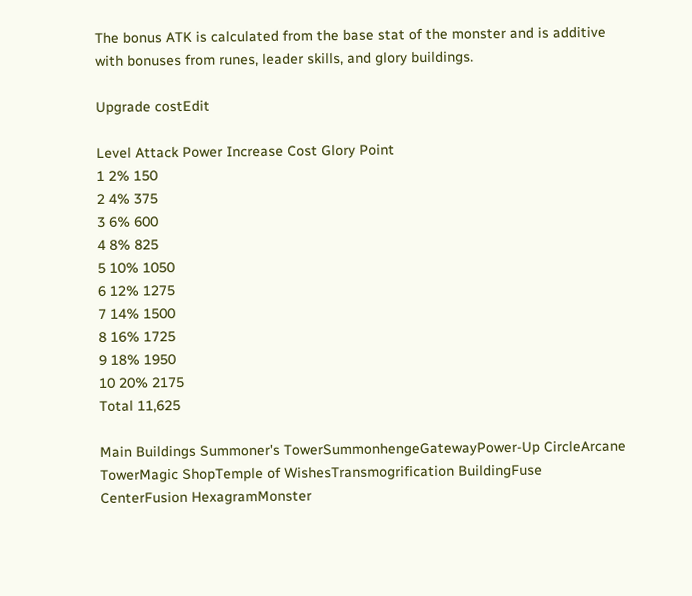The bonus ATK is calculated from the base stat of the monster and is additive with bonuses from runes, leader skills, and glory buildings.

Upgrade costEdit

Level Attack Power Increase Cost Glory Point
1 2% 150
2 4% 375
3 6% 600
4 8% 825
5 10% 1050
6 12% 1275
7 14% 1500
8 16% 1725
9 18% 1950
10 20% 2175
Total 11,625

Main Buildings Summoner's TowerSummonhengeGatewayPower-Up CircleArcane TowerMagic ShopTemple of WishesTransmogrification BuildingFuse CenterFusion HexagramMonster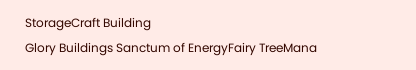StorageCraft Building
Glory Buildings Sanctum of EnergyFairy TreeMana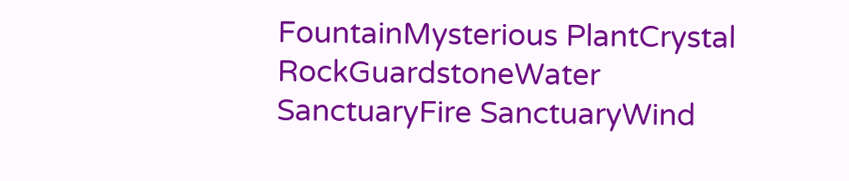FountainMysterious PlantCrystal RockGuardstoneWater SanctuaryFire SanctuaryWind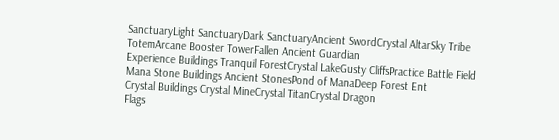SanctuaryLight SanctuaryDark SanctuaryAncient SwordCrystal AltarSky Tribe TotemArcane Booster TowerFallen Ancient Guardian
Experience Buildings Tranquil ForestCrystal LakeGusty CliffsPractice Battle Field
Mana Stone Buildings Ancient StonesPond of ManaDeep Forest Ent
Crystal Buildings Crystal MineCrystal TitanCrystal Dragon
Flags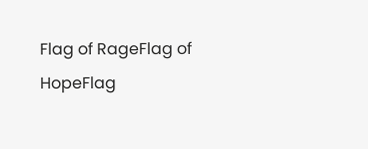Flag of RageFlag of HopeFlag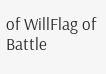of WillFlag of Battle